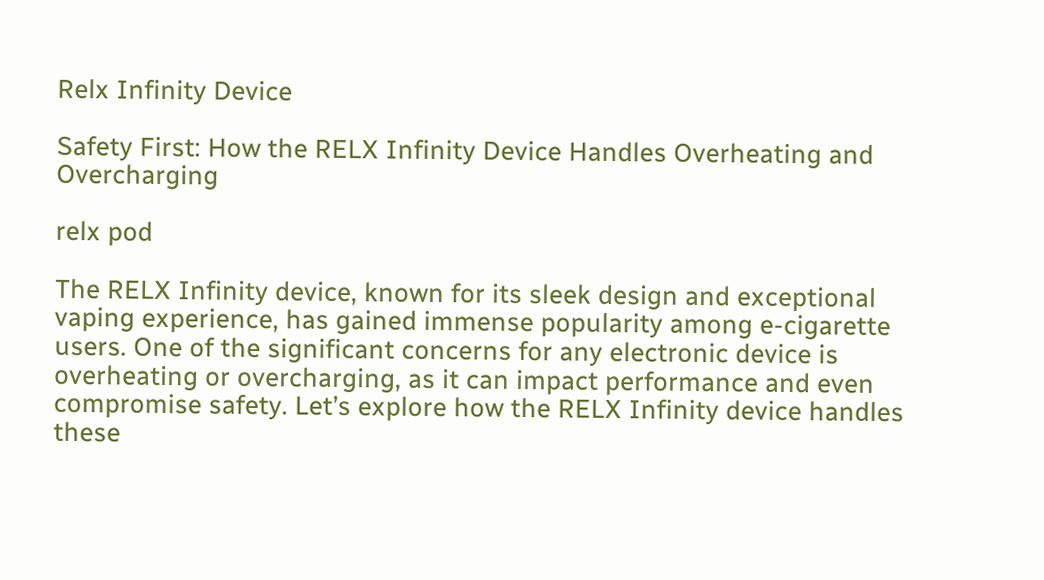Relx Infinity Device

Safety First: How the RELX Infinity Device Handles Overheating and Overcharging

relx pod

The RELX Infinity device, known for its sleek design and exceptional vaping experience, has gained immense popularity among e-cigarette users. One of the significant concerns for any electronic device is overheating or overcharging, as it can impact performance and even compromise safety. Let’s explore how the RELX Infinity device handles these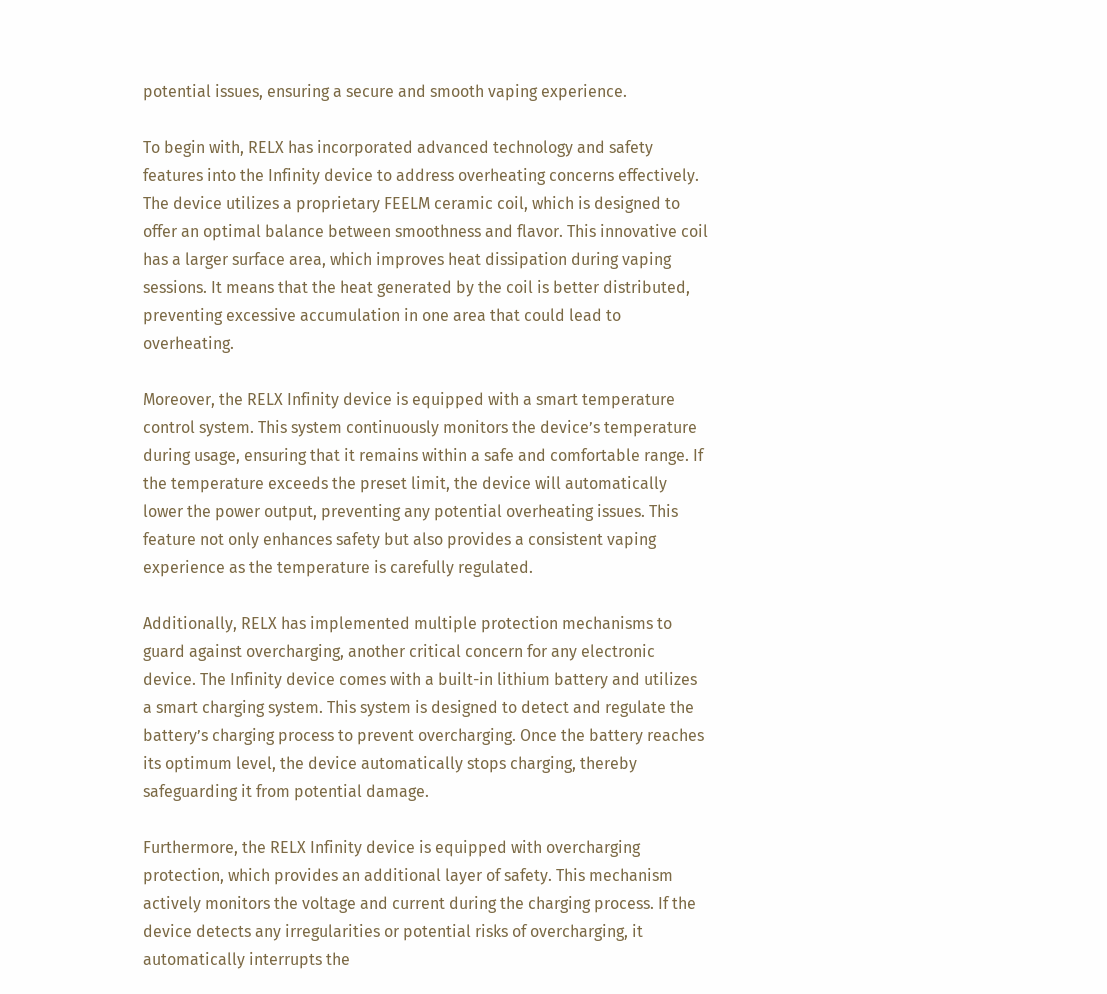potential issues, ensuring a secure and smooth vaping experience.

To begin with, RELX has incorporated advanced technology and safety features into the Infinity device to address overheating concerns effectively. The device utilizes a proprietary FEELM ceramic coil, which is designed to offer an optimal balance between smoothness and flavor. This innovative coil has a larger surface area, which improves heat dissipation during vaping sessions. It means that the heat generated by the coil is better distributed, preventing excessive accumulation in one area that could lead to overheating.

Moreover, the RELX Infinity device is equipped with a smart temperature control system. This system continuously monitors the device’s temperature during usage, ensuring that it remains within a safe and comfortable range. If the temperature exceeds the preset limit, the device will automatically lower the power output, preventing any potential overheating issues. This feature not only enhances safety but also provides a consistent vaping experience as the temperature is carefully regulated.

Additionally, RELX has implemented multiple protection mechanisms to guard against overcharging, another critical concern for any electronic device. The Infinity device comes with a built-in lithium battery and utilizes a smart charging system. This system is designed to detect and regulate the battery’s charging process to prevent overcharging. Once the battery reaches its optimum level, the device automatically stops charging, thereby safeguarding it from potential damage.

Furthermore, the RELX Infinity device is equipped with overcharging protection, which provides an additional layer of safety. This mechanism actively monitors the voltage and current during the charging process. If the device detects any irregularities or potential risks of overcharging, it automatically interrupts the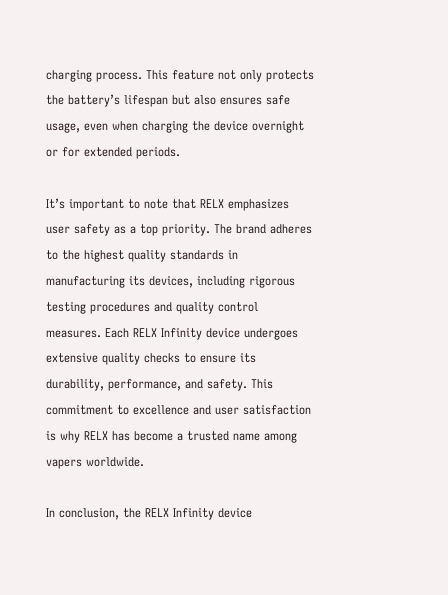charging process. This feature not only protects the battery’s lifespan but also ensures safe usage, even when charging the device overnight or for extended periods.

It’s important to note that RELX emphasizes user safety as a top priority. The brand adheres to the highest quality standards in manufacturing its devices, including rigorous testing procedures and quality control measures. Each RELX Infinity device undergoes extensive quality checks to ensure its durability, performance, and safety. This commitment to excellence and user satisfaction is why RELX has become a trusted name among vapers worldwide.

In conclusion, the RELX Infinity device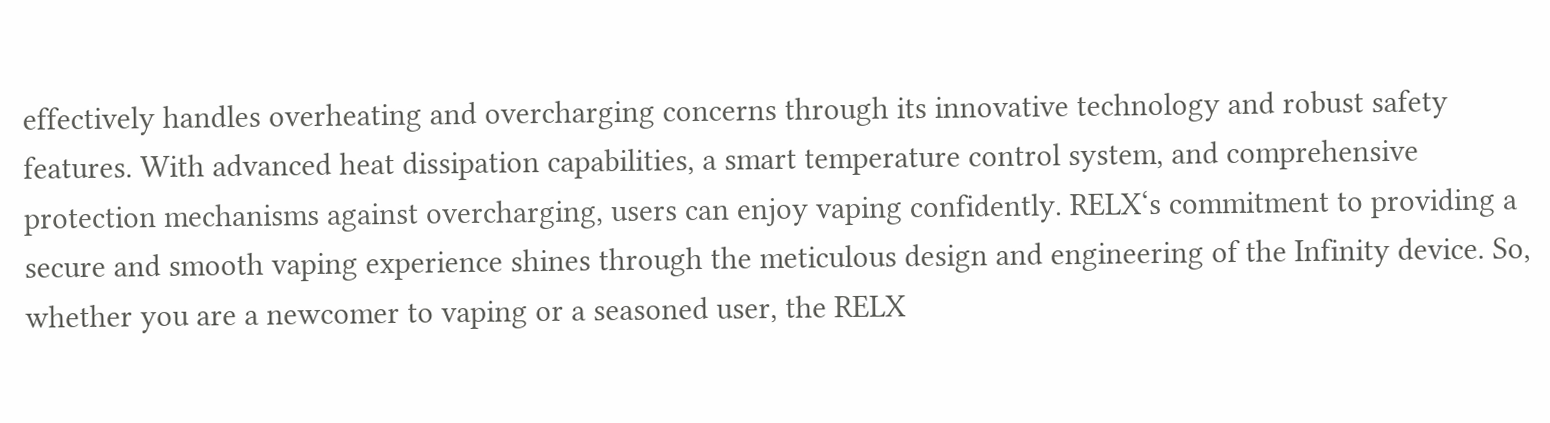effectively handles overheating and overcharging concerns through its innovative technology and robust safety features. With advanced heat dissipation capabilities, a smart temperature control system, and comprehensive protection mechanisms against overcharging, users can enjoy vaping confidently. RELX‘s commitment to providing a secure and smooth vaping experience shines through the meticulous design and engineering of the Infinity device. So, whether you are a newcomer to vaping or a seasoned user, the RELX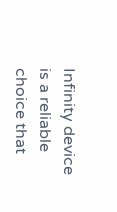Infinity device is a reliable choice that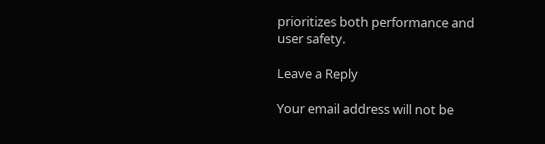prioritizes both performance and user safety.

Leave a Reply

Your email address will not be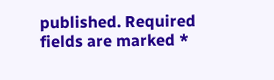published. Required fields are marked *